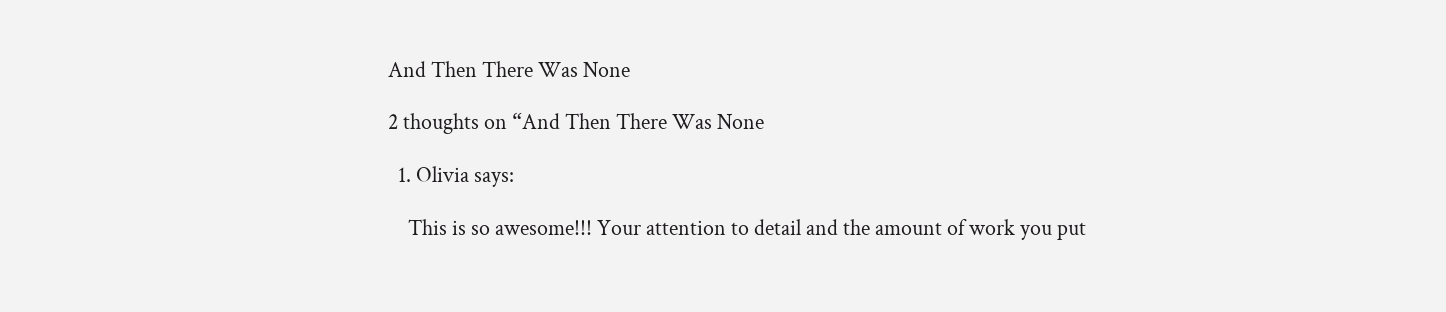And Then There Was None

2 thoughts on “And Then There Was None

  1. Olivia says:

    This is so awesome!!! Your attention to detail and the amount of work you put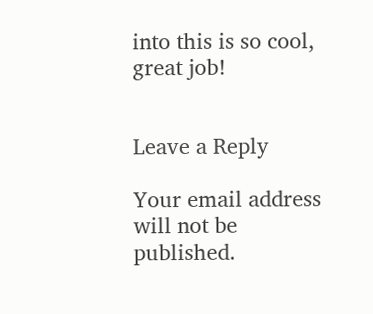into this is so cool, great job!


Leave a Reply

Your email address will not be published.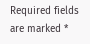Required fields are marked *